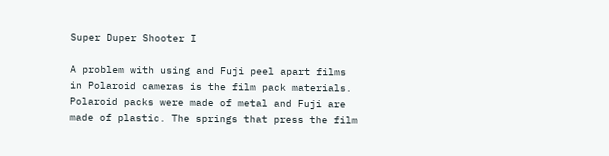Super Duper Shooter I

A problem with using and Fuji peel apart films in Polaroid cameras is the film pack materials. Polaroid packs were made of metal and Fuji are made of plastic. The springs that press the film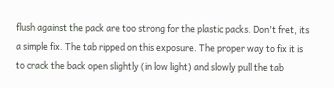flush against the pack are too strong for the plastic packs. Don't fret, its a simple fix. The tab ripped on this exposure. The proper way to fix it is to crack the back open slightly (in low light) and slowly pull the tab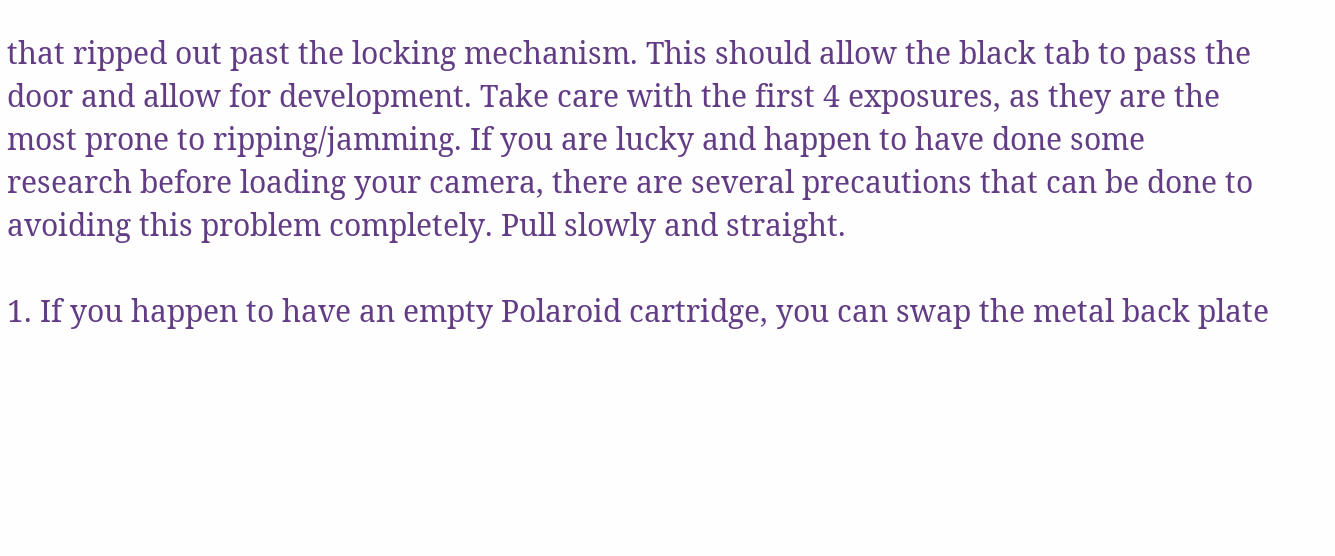that ripped out past the locking mechanism. This should allow the black tab to pass the door and allow for development. Take care with the first 4 exposures, as they are the most prone to ripping/jamming. If you are lucky and happen to have done some research before loading your camera, there are several precautions that can be done to avoiding this problem completely. Pull slowly and straight.

1. If you happen to have an empty Polaroid cartridge, you can swap the metal back plate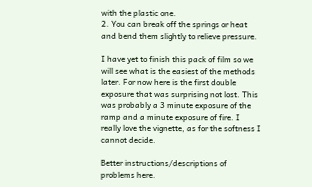with the plastic one.
2. You can break off the springs or heat and bend them slightly to relieve pressure.

I have yet to finish this pack of film so we will see what is the easiest of the methods later. For now here is the first double exposure that was surprising not lost. This was probably a 3 minute exposure of the ramp and a minute exposure of fire. I really love the vignette, as for the softness I cannot decide.

Better instructions/descriptions of problems here.